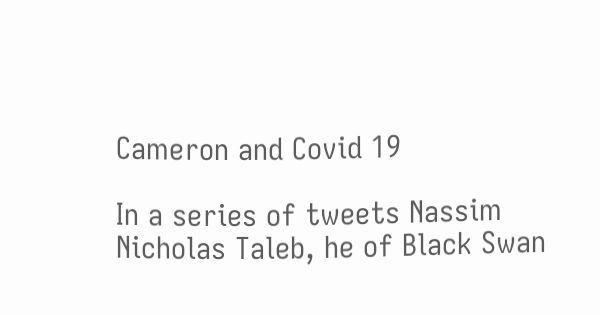Cameron and Covid 19

In a series of tweets Nassim Nicholas Taleb, he of Black Swan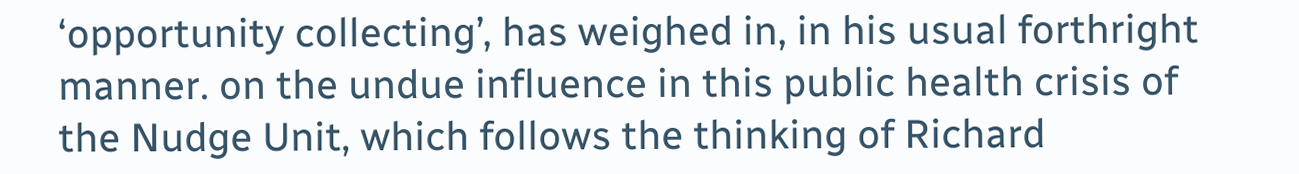‘opportunity collecting’, has weighed in, in his usual forthright manner. on the undue influence in this public health crisis of the Nudge Unit, which follows the thinking of Richard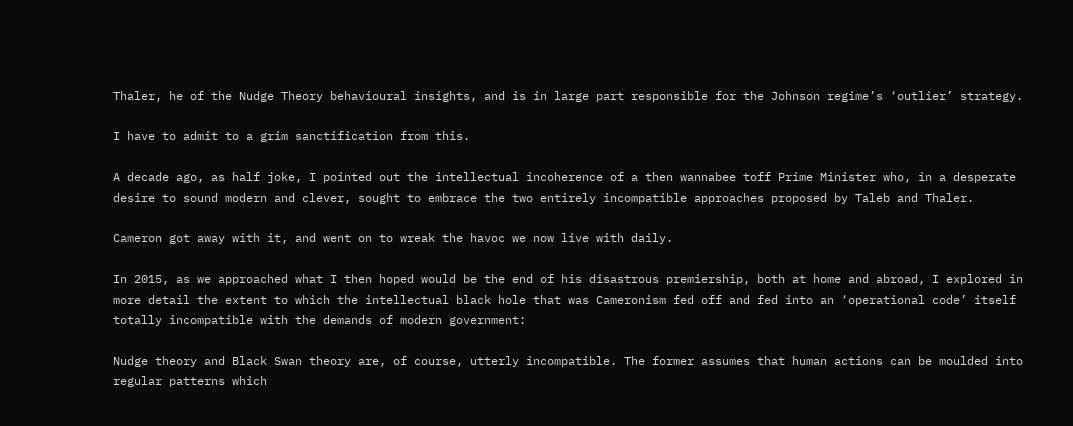Thaler, he of the Nudge Theory behavioural insights, and is in large part responsible for the Johnson regime’s ‘outlier’ strategy.

I have to admit to a grim sanctification from this.

A decade ago, as half joke, I pointed out the intellectual incoherence of a then wannabee toff Prime Minister who, in a desperate desire to sound modern and clever, sought to embrace the two entirely incompatible approaches proposed by Taleb and Thaler.

Cameron got away with it, and went on to wreak the havoc we now live with daily.

In 2015, as we approached what I then hoped would be the end of his disastrous premiership, both at home and abroad, I explored in more detail the extent to which the intellectual black hole that was Cameronism fed off and fed into an ‘operational code’ itself totally incompatible with the demands of modern government:

Nudge theory and Black Swan theory are, of course, utterly incompatible. The former assumes that human actions can be moulded into regular patterns which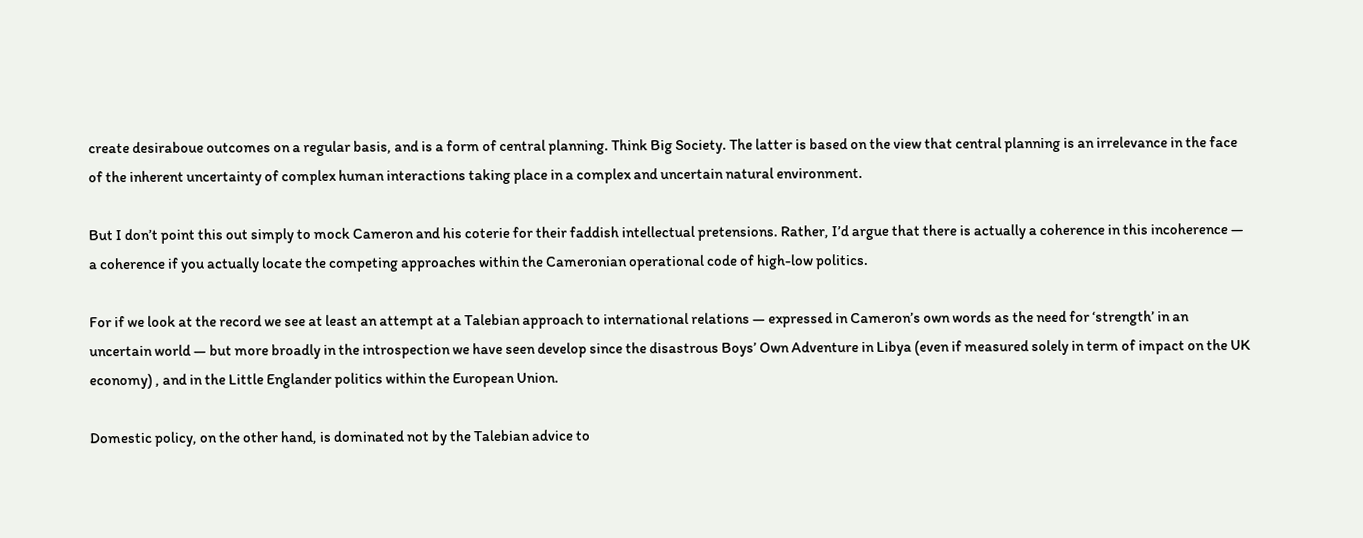create desiraboue outcomes on a regular basis, and is a form of central planning. Think Big Society. The latter is based on the view that central planning is an irrelevance in the face of the inherent uncertainty of complex human interactions taking place in a complex and uncertain natural environment.

But I don’t point this out simply to mock Cameron and his coterie for their faddish intellectual pretensions. Rather, I’d argue that there is actually a coherence in this incoherence — a coherence if you actually locate the competing approaches within the Cameronian operational code of high-low politics.

For if we look at the record we see at least an attempt at a Talebian approach to international relations — expressed in Cameron’s own words as the need for ‘strength’ in an uncertain world — but more broadly in the introspection we have seen develop since the disastrous Boys’ Own Adventure in Libya (even if measured solely in term of impact on the UK economy) , and in the Little Englander politics within the European Union.

Domestic policy, on the other hand, is dominated not by the Talebian advice to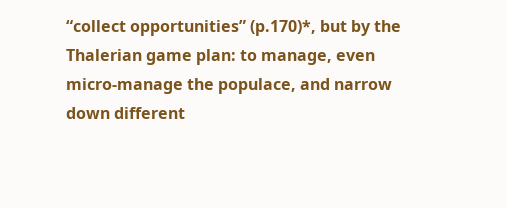“collect opportunities” (p.170)*, but by the Thalerian game plan: to manage, even micro-manage the populace, and narrow down different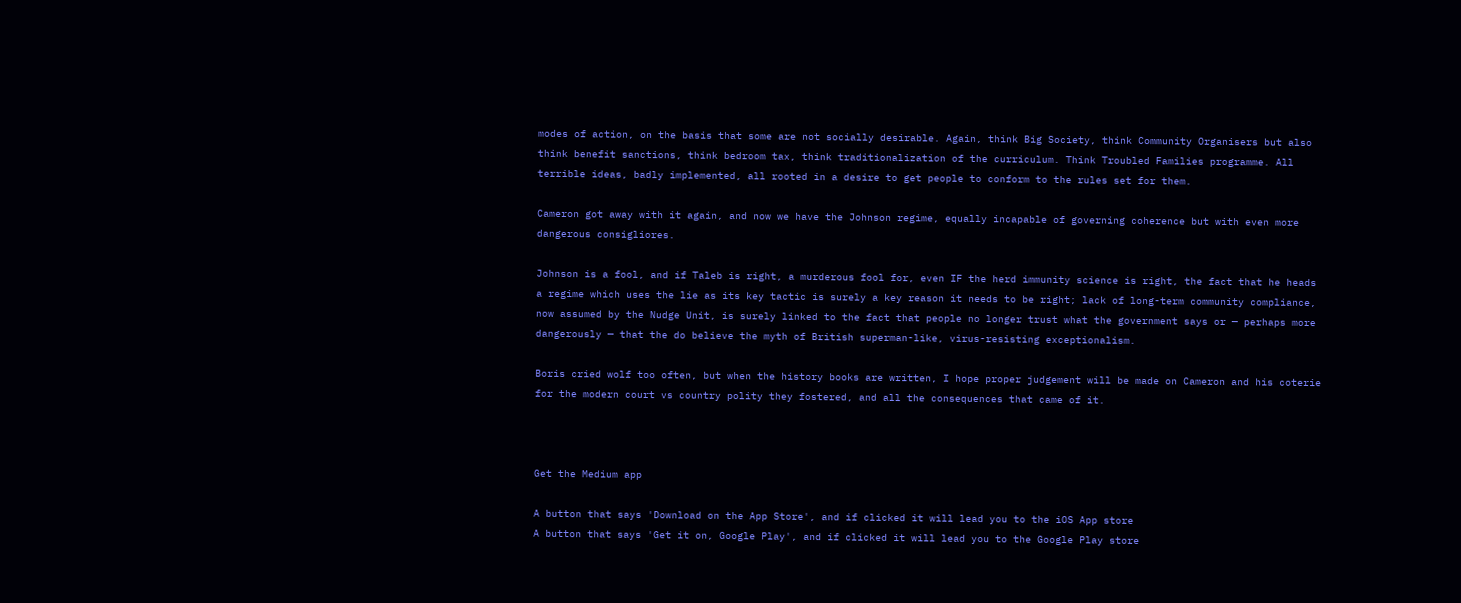modes of action, on the basis that some are not socially desirable. Again, think Big Society, think Community Organisers but also think benefit sanctions, think bedroom tax, think traditionalization of the curriculum. Think Troubled Families programme. All terrible ideas, badly implemented, all rooted in a desire to get people to conform to the rules set for them.

Cameron got away with it again, and now we have the Johnson regime, equally incapable of governing coherence but with even more dangerous consigliores.

Johnson is a fool, and if Taleb is right, a murderous fool for, even IF the herd immunity science is right, the fact that he heads a regime which uses the lie as its key tactic is surely a key reason it needs to be right; lack of long-term community compliance, now assumed by the Nudge Unit, is surely linked to the fact that people no longer trust what the government says or — perhaps more dangerously — that the do believe the myth of British superman-like, virus-resisting exceptionalism.

Boris cried wolf too often, but when the history books are written, I hope proper judgement will be made on Cameron and his coterie for the modern court vs country polity they fostered, and all the consequences that came of it.



Get the Medium app

A button that says 'Download on the App Store', and if clicked it will lead you to the iOS App store
A button that says 'Get it on, Google Play', and if clicked it will lead you to the Google Play store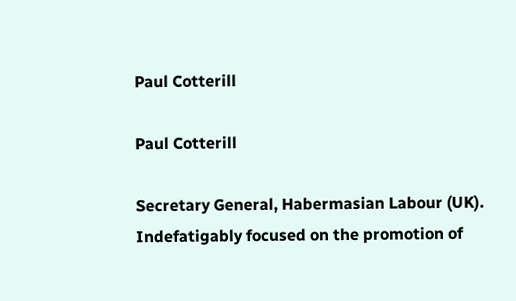Paul Cotterill

Paul Cotterill

Secretary General, Habermasian Labour (UK). Indefatigably focused on the promotion of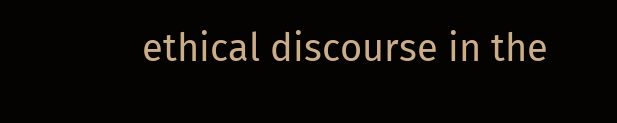ethical discourse in the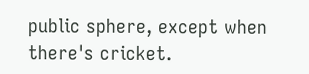public sphere, except when there's cricket.